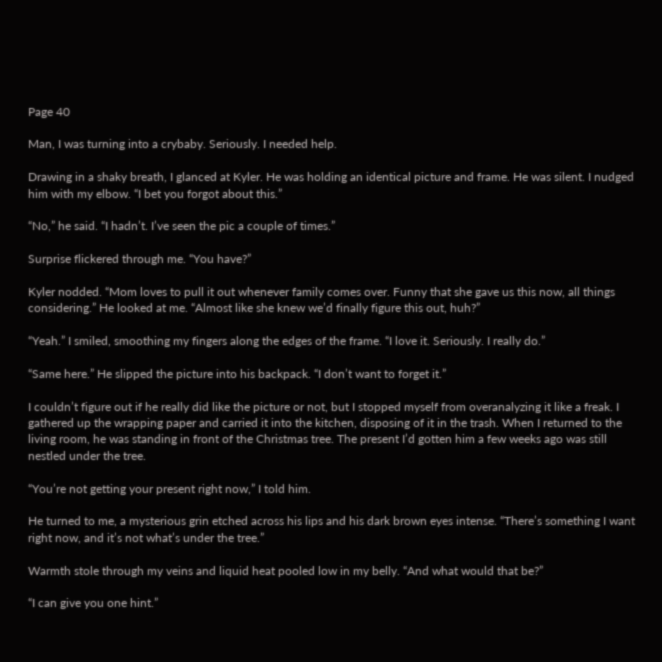Page 40

Man, I was turning into a crybaby. Seriously. I needed help.

Drawing in a shaky breath, I glanced at Kyler. He was holding an identical picture and frame. He was silent. I nudged him with my elbow. “I bet you forgot about this.”

“No,” he said. “I hadn’t. I’ve seen the pic a couple of times.”

Surprise flickered through me. “You have?”

Kyler nodded. “Mom loves to pull it out whenever family comes over. Funny that she gave us this now, all things considering.” He looked at me. “Almost like she knew we’d finally figure this out, huh?”

“Yeah.” I smiled, smoothing my fingers along the edges of the frame. “I love it. Seriously. I really do.”

“Same here.” He slipped the picture into his backpack. “I don’t want to forget it.”

I couldn’t figure out if he really did like the picture or not, but I stopped myself from overanalyzing it like a freak. I gathered up the wrapping paper and carried it into the kitchen, disposing of it in the trash. When I returned to the living room, he was standing in front of the Christmas tree. The present I’d gotten him a few weeks ago was still nestled under the tree.

“You’re not getting your present right now,” I told him.

He turned to me, a mysterious grin etched across his lips and his dark brown eyes intense. “There’s something I want right now, and it’s not what’s under the tree.”

Warmth stole through my veins and liquid heat pooled low in my belly. “And what would that be?”

“I can give you one hint.”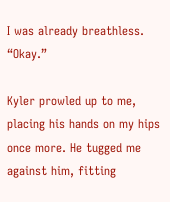I was already breathless. “Okay.”

Kyler prowled up to me, placing his hands on my hips once more. He tugged me against him, fitting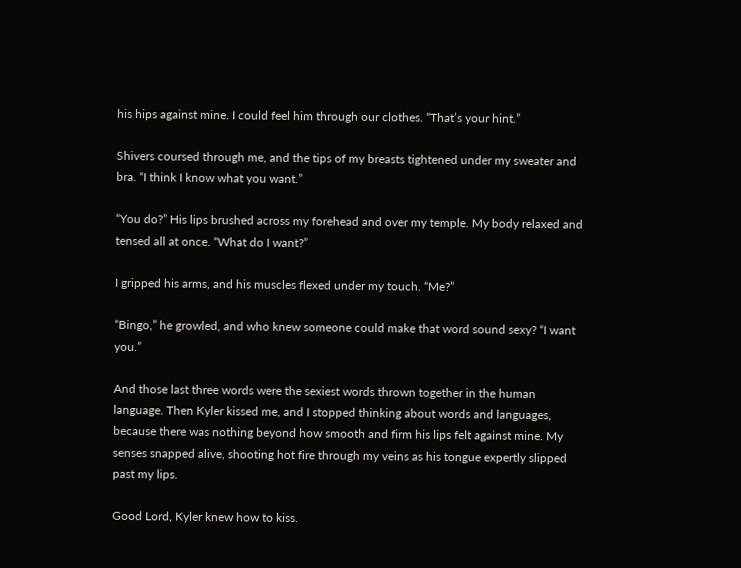his hips against mine. I could feel him through our clothes. “That’s your hint.”

Shivers coursed through me, and the tips of my breasts tightened under my sweater and bra. “I think I know what you want.”

“You do?” His lips brushed across my forehead and over my temple. My body relaxed and tensed all at once. “What do I want?”

I gripped his arms, and his muscles flexed under my touch. “Me?”

“Bingo,” he growled, and who knew someone could make that word sound sexy? “I want you.”

And those last three words were the sexiest words thrown together in the human language. Then Kyler kissed me, and I stopped thinking about words and languages, because there was nothing beyond how smooth and firm his lips felt against mine. My senses snapped alive, shooting hot fire through my veins as his tongue expertly slipped past my lips.

Good Lord, Kyler knew how to kiss.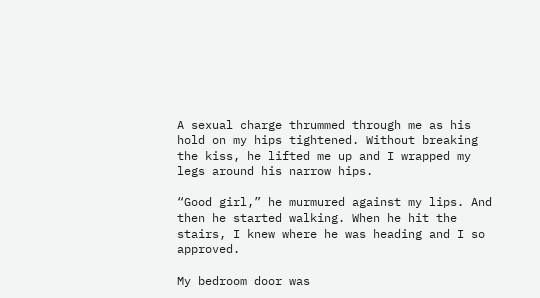A sexual charge thrummed through me as his hold on my hips tightened. Without breaking the kiss, he lifted me up and I wrapped my legs around his narrow hips.

“Good girl,” he murmured against my lips. And then he started walking. When he hit the stairs, I knew where he was heading and I so approved.

My bedroom door was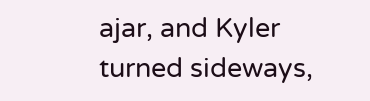ajar, and Kyler turned sideways,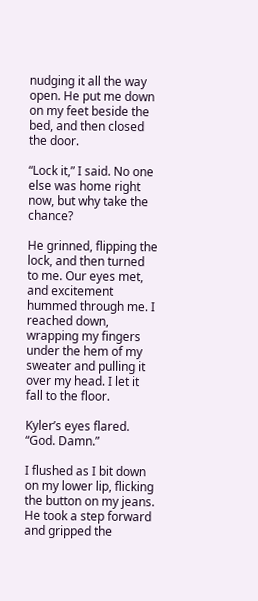nudging it all the way open. He put me down on my feet beside the bed, and then closed the door.

“Lock it,” I said. No one else was home right now, but why take the chance?

He grinned, flipping the lock, and then turned to me. Our eyes met, and excitement hummed through me. I reached down, wrapping my fingers under the hem of my sweater and pulling it over my head. I let it fall to the floor.

Kyler’s eyes flared. “God. Damn.”

I flushed as I bit down on my lower lip, flicking the button on my jeans. He took a step forward and gripped the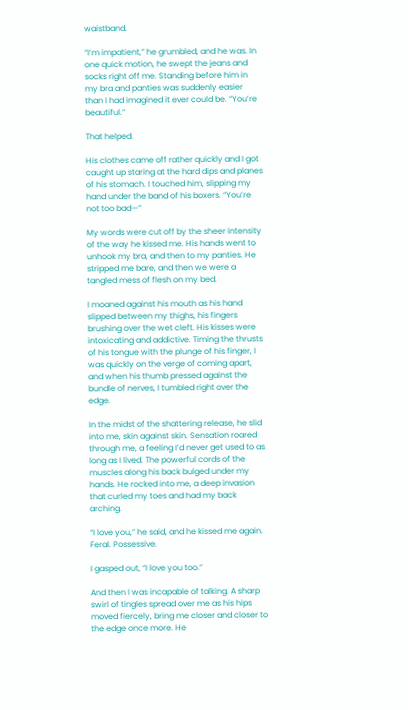waistband.

“I’m impatient,” he grumbled, and he was. In one quick motion, he swept the jeans and socks right off me. Standing before him in my bra and panties was suddenly easier than I had imagined it ever could be. “You’re beautiful.”

That helped.

His clothes came off rather quickly and I got caught up staring at the hard dips and planes of his stomach. I touched him, slipping my hand under the band of his boxers. “You’re not too bad—”

My words were cut off by the sheer intensity of the way he kissed me. His hands went to unhook my bra, and then to my panties. He stripped me bare, and then we were a tangled mess of flesh on my bed.

I moaned against his mouth as his hand slipped between my thighs, his fingers brushing over the wet cleft. His kisses were intoxicating and addictive. Timing the thrusts of his tongue with the plunge of his finger, I was quickly on the verge of coming apart, and when his thumb pressed against the bundle of nerves, I tumbled right over the edge.

In the midst of the shattering release, he slid into me, skin against skin. Sensation roared through me, a feeling I’d never get used to as long as I lived. The powerful cords of the muscles along his back bulged under my hands. He rocked into me, a deep invasion that curled my toes and had my back arching.

“I love you,” he said, and he kissed me again. Feral. Possessive.

I gasped out, “I love you too.”

And then I was incapable of talking. A sharp swirl of tingles spread over me as his hips moved fiercely, bring me closer and closer to the edge once more. He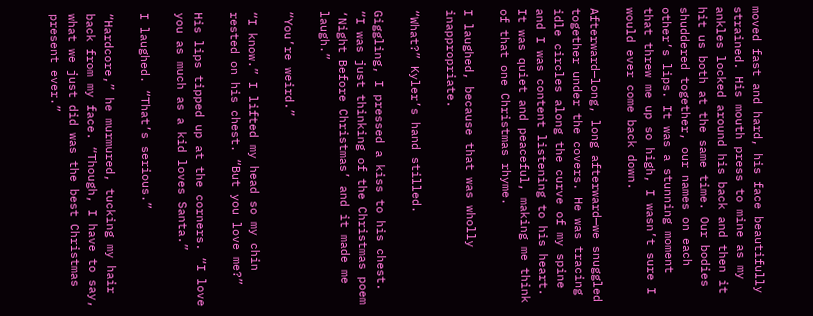moved fast and hard, his face beautifully strained. His mouth press to mine as my ankles locked around his back and then it hit us both at the same time. Our bodies shuddered together, our names on each other’s lips. It was a stunning moment that threw me up so high, I wasn’t sure I would ever come back down.

Afterward—long, long afterward—we snuggled together under the covers. He was tracing idle circles along the curve of my spine and I was content listening to his heart. It was quiet and peaceful, making me think of that one Christmas rhyme.

I laughed, because that was wholly inappropriate.

“What?” Kyler’s hand stilled.

Giggling, I pressed a kiss to his chest. “I was just thinking of the Christmas poem ‘Night Before Christmas’ and it made me laugh.”

“You’re weird.”

“I know.” I lifted my head so my chin rested on his chest. “But you love me?”

His lips tipped up at the corners. “I love you as much as a kid loves Santa.”

I laughed. “That’s serious.”

“Hardcore,” he murmured, tucking my hair back from my face. “Though, I have to say, what we just did was the best Christmas present ever.”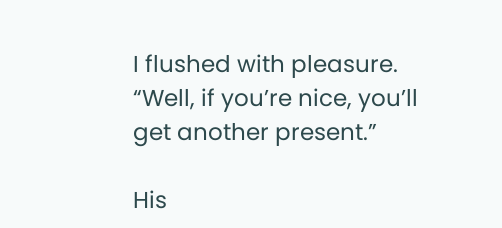I flushed with pleasure. “Well, if you’re nice, you’ll get another present.”

His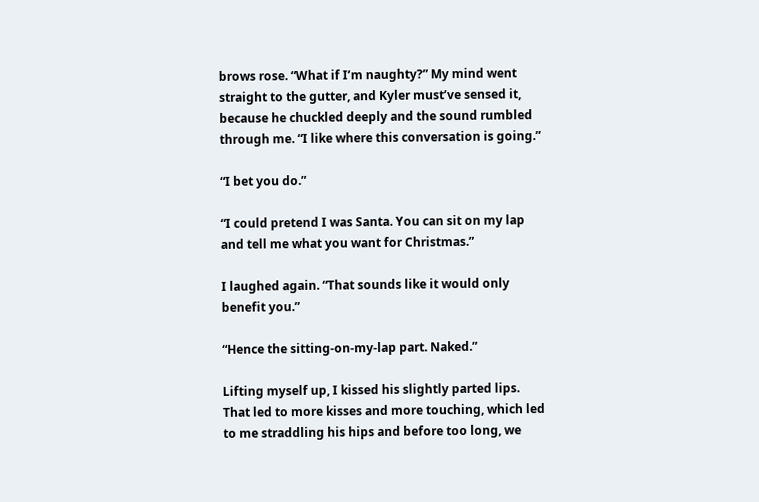brows rose. “What if I’m naughty?” My mind went straight to the gutter, and Kyler must’ve sensed it, because he chuckled deeply and the sound rumbled through me. “I like where this conversation is going.”

“I bet you do.”

“I could pretend I was Santa. You can sit on my lap and tell me what you want for Christmas.”

I laughed again. “That sounds like it would only benefit you.”

“Hence the sitting-on-my-lap part. Naked.”

Lifting myself up, I kissed his slightly parted lips. That led to more kisses and more touching, which led to me straddling his hips and before too long, we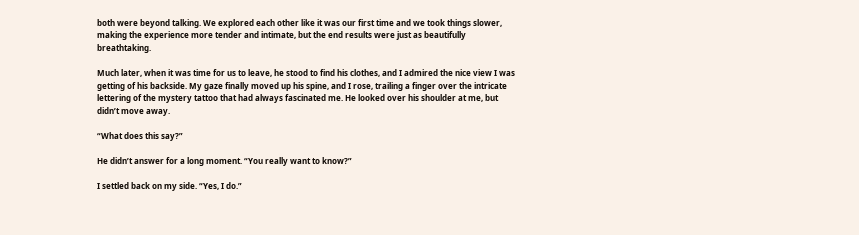both were beyond talking. We explored each other like it was our first time and we took things slower, making the experience more tender and intimate, but the end results were just as beautifully breathtaking.

Much later, when it was time for us to leave, he stood to find his clothes, and I admired the nice view I was getting of his backside. My gaze finally moved up his spine, and I rose, trailing a finger over the intricate lettering of the mystery tattoo that had always fascinated me. He looked over his shoulder at me, but didn’t move away.

“What does this say?”

He didn’t answer for a long moment. “You really want to know?”

I settled back on my side. “Yes, I do.”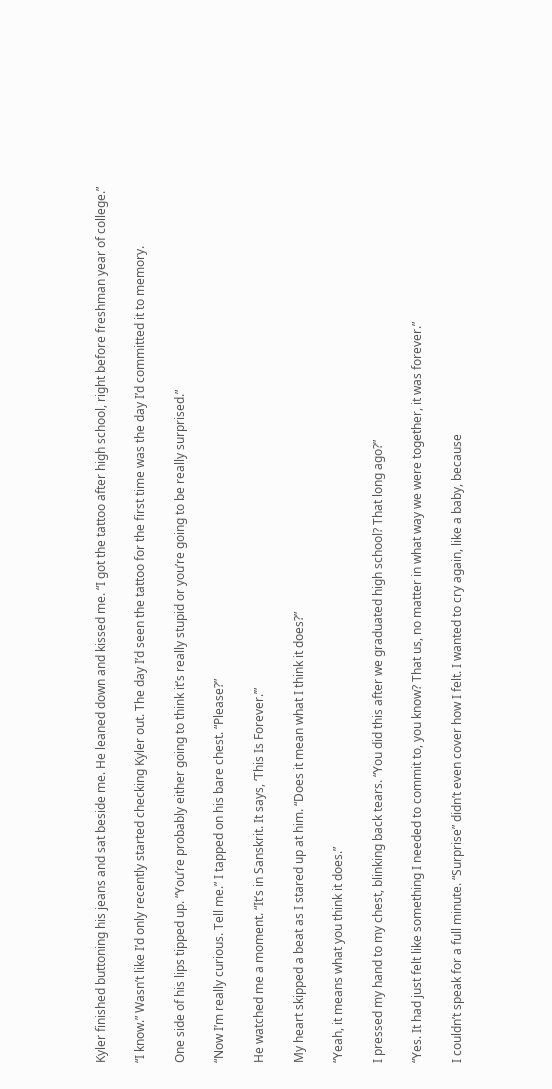Kyler finished buttoning his jeans and sat beside me. He leaned down and kissed me. “I got the tattoo after high school, right before freshman year of college.”

“I know.” Wasn’t like I’d only recently started checking Kyler out. The day I’d seen the tattoo for the first time was the day I’d committed it to memory.

One side of his lips tipped up. “You’re probably either going to think it’s really stupid or you’re going to be really surprised.”

“Now I’m really curious. Tell me.” I tapped on his bare chest. “Please?”

He watched me a moment. “It’s in Sanskrit. It says, ‘This Is Forever.’”

My heart skipped a beat as I stared up at him. “Does it mean what I think it does?”

“Yeah, it means what you think it does.”

I pressed my hand to my chest, blinking back tears. “You did this after we graduated high school? That long ago?”

“Yes. It had just felt like something I needed to commit to, you know? That us, no matter in what way we were together, it was forever.”

I couldn’t speak for a full minute. “Surprise” didn’t even cover how I felt. I wanted to cry again, like a baby, because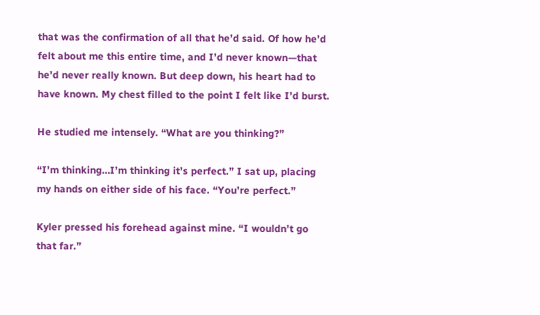that was the confirmation of all that he’d said. Of how he’d felt about me this entire time, and I’d never known—that he’d never really known. But deep down, his heart had to have known. My chest filled to the point I felt like I’d burst.

He studied me intensely. “What are you thinking?”

“I’m thinking…I’m thinking it’s perfect.” I sat up, placing my hands on either side of his face. “You’re perfect.”

Kyler pressed his forehead against mine. “I wouldn’t go that far.”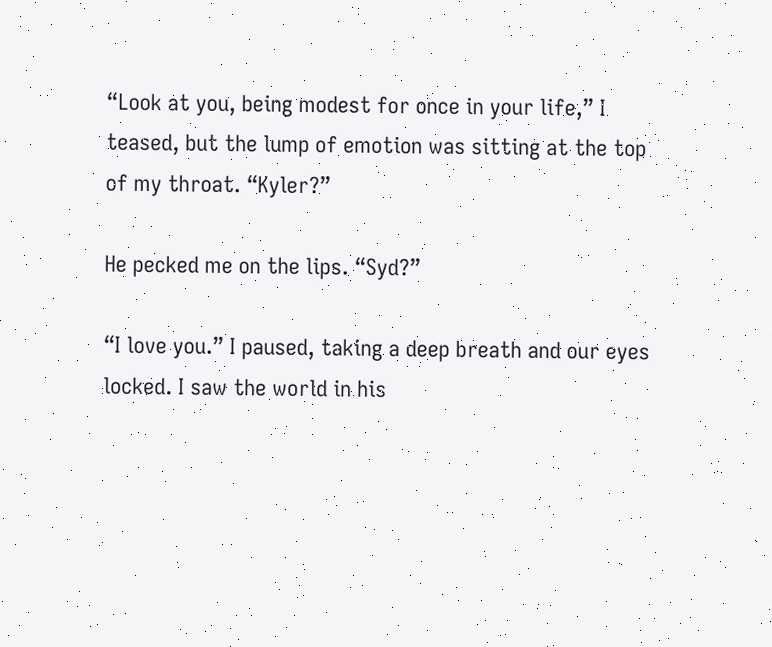“Look at you, being modest for once in your life,” I teased, but the lump of emotion was sitting at the top of my throat. “Kyler?”

He pecked me on the lips. “Syd?”

“I love you.” I paused, taking a deep breath and our eyes locked. I saw the world in his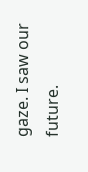gaze. I saw our future.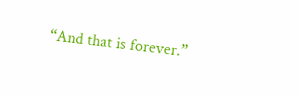“And that is forever.”